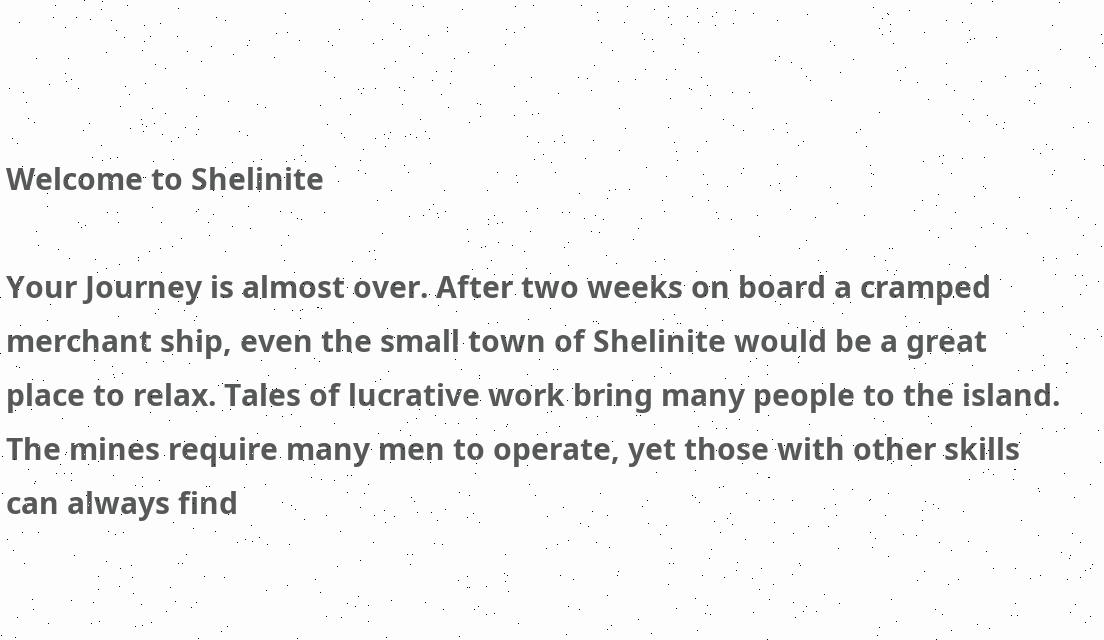Welcome to Shelinite

Your Journey is almost over. After two weeks on board a cramped merchant ship, even the small town of Shelinite would be a great place to relax. Tales of lucrative work bring many people to the island. The mines require many men to operate, yet those with other skills can always find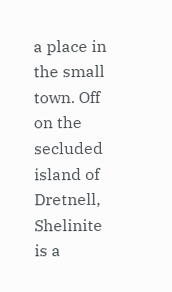a place in the small town. Off on the secluded island of Dretnell, Shelinite is a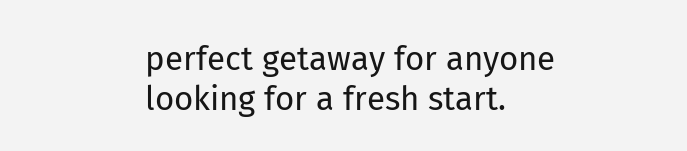perfect getaway for anyone looking for a fresh start.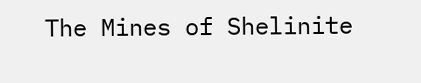The Mines of Shelinite